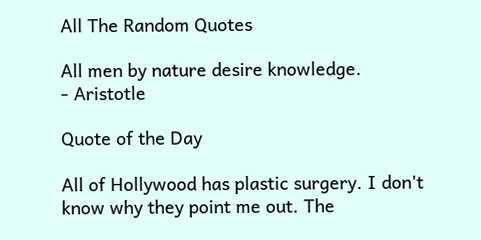All The Random Quotes

All men by nature desire knowledge.
- Aristotle

Quote of the Day

All of Hollywood has plastic surgery. I don't know why they point me out. The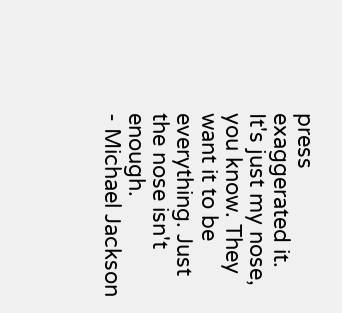press exaggerated it. It's just my nose, you know. They want it to be everything. Just the nose isn't enough.
- Michael Jackson